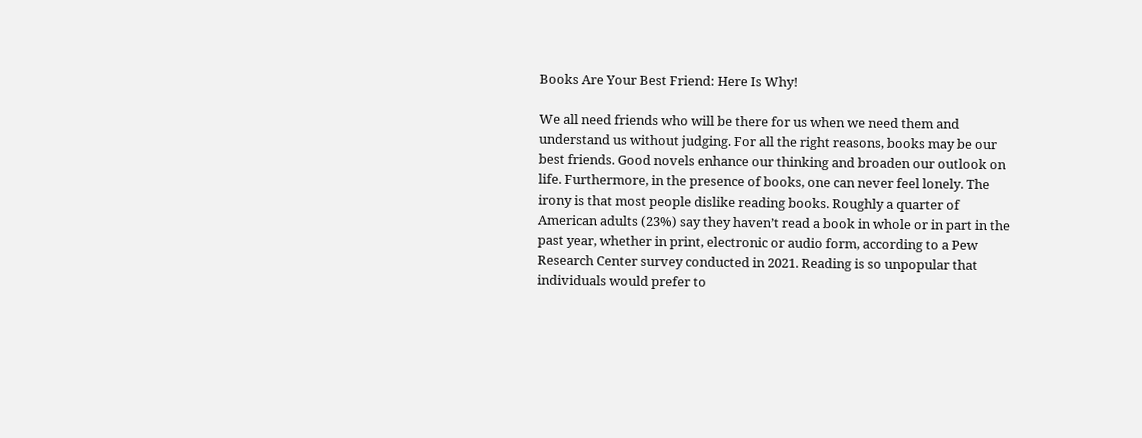Books Are Your Best Friend: Here Is Why!

We all need friends who will be there for us when we need them and understand us without judging. For all the right reasons, books may be our best friends. Good novels enhance our thinking and broaden our outlook on life. Furthermore, in the presence of books, one can never feel lonely. The irony is that most people dislike reading books. Roughly a quarter of American adults (23%) say they haven’t read a book in whole or in part in the past year, whether in print, electronic or audio form, according to a Pew Research Center survey conducted in 2021. Reading is so unpopular that individuals would prefer to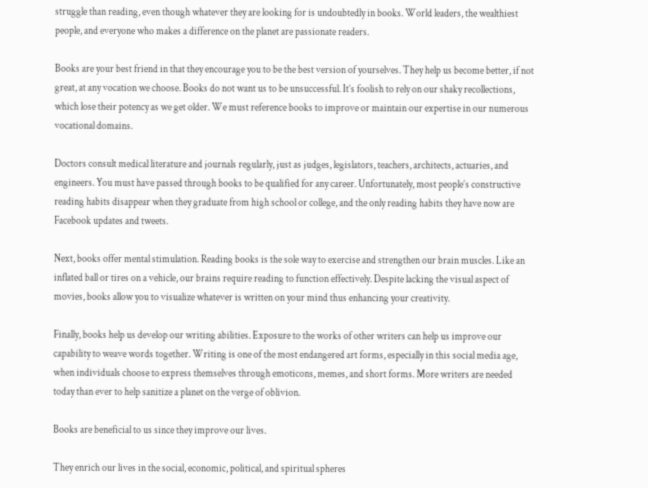struggle than reading, even though whatever they are looking for is undoubtedly in books. World leaders, the wealthiest people, and everyone who makes a difference on the planet are passionate readers.

Books are your best friend in that they encourage you to be the best version of yourselves. They help us become better, if not great, at any vocation we choose. Books do not want us to be unsuccessful. It’s foolish to rely on our shaky recollections, which lose their potency as we get older. We must reference books to improve or maintain our expertise in our numerous vocational domains.

Doctors consult medical literature and journals regularly, just as judges, legislators, teachers, architects, actuaries, and engineers. You must have passed through books to be qualified for any career. Unfortunately, most people’s constructive reading habits disappear when they graduate from high school or college, and the only reading habits they have now are Facebook updates and tweets.

Next, books offer mental stimulation. Reading books is the sole way to exercise and strengthen our brain muscles. Like an inflated ball or tires on a vehicle, our brains require reading to function effectively. Despite lacking the visual aspect of movies, books allow you to visualize whatever is written on your mind thus enhancing your creativity.

Finally, books help us develop our writing abilities. Exposure to the works of other writers can help us improve our capability to weave words together. Writing is one of the most endangered art forms, especially in this social media age, when individuals choose to express themselves through emoticons, memes, and short forms. More writers are needed today than ever to help sanitize a planet on the verge of oblivion.

Books are beneficial to us since they improve our lives.

They enrich our lives in the social, economic, political, and spiritual spheres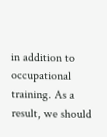in addition to occupational training. As a result, we should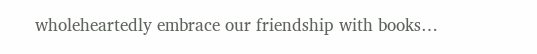wholeheartedly embrace our friendship with books…